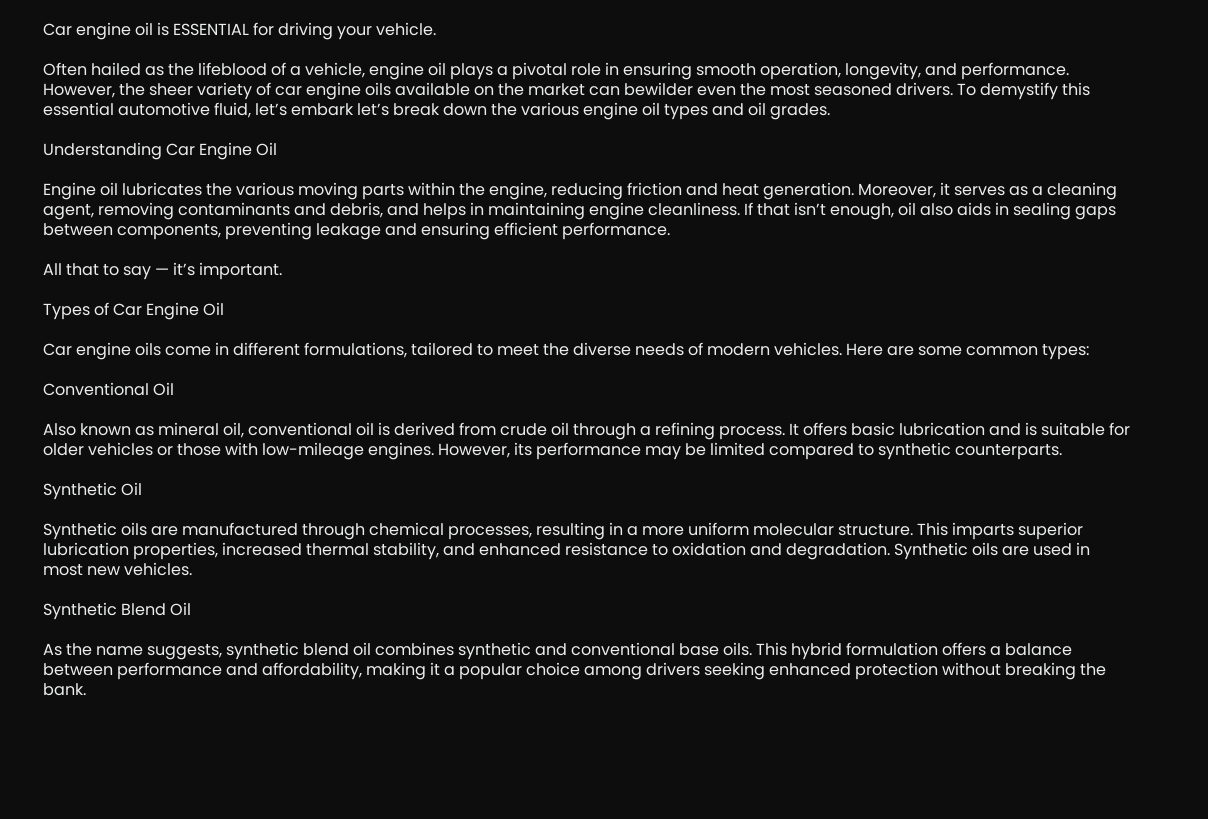Car engine oil is ESSENTIAL for driving your vehicle.

Often hailed as the lifeblood of a vehicle, engine oil plays a pivotal role in ensuring smooth operation, longevity, and performance. However, the sheer variety of car engine oils available on the market can bewilder even the most seasoned drivers. To demystify this essential automotive fluid, let’s embark let’s break down the various engine oil types and oil grades.

Understanding Car Engine Oil

Engine oil lubricates the various moving parts within the engine, reducing friction and heat generation. Moreover, it serves as a cleaning agent, removing contaminants and debris, and helps in maintaining engine cleanliness. If that isn’t enough, oil also aids in sealing gaps between components, preventing leakage and ensuring efficient performance.

All that to say — it’s important.

Types of Car Engine Oil

Car engine oils come in different formulations, tailored to meet the diverse needs of modern vehicles. Here are some common types:

Conventional Oil

Also known as mineral oil, conventional oil is derived from crude oil through a refining process. It offers basic lubrication and is suitable for older vehicles or those with low-mileage engines. However, its performance may be limited compared to synthetic counterparts.

Synthetic Oil

Synthetic oils are manufactured through chemical processes, resulting in a more uniform molecular structure. This imparts superior lubrication properties, increased thermal stability, and enhanced resistance to oxidation and degradation. Synthetic oils are used in most new vehicles.

Synthetic Blend Oil

As the name suggests, synthetic blend oil combines synthetic and conventional base oils. This hybrid formulation offers a balance between performance and affordability, making it a popular choice among drivers seeking enhanced protection without breaking the bank.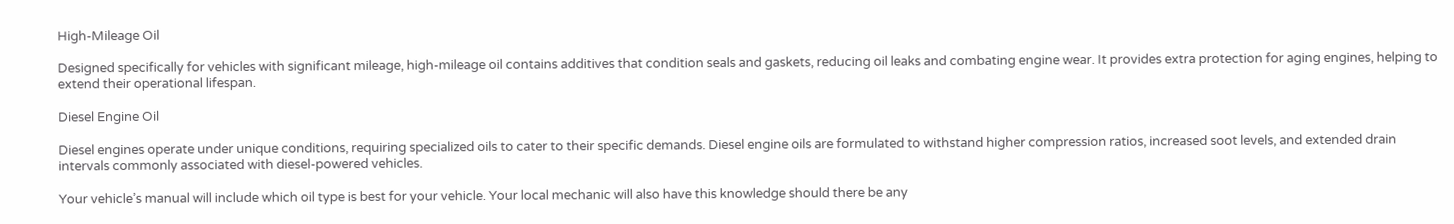High-Mileage Oil

Designed specifically for vehicles with significant mileage, high-mileage oil contains additives that condition seals and gaskets, reducing oil leaks and combating engine wear. It provides extra protection for aging engines, helping to extend their operational lifespan.

Diesel Engine Oil

Diesel engines operate under unique conditions, requiring specialized oils to cater to their specific demands. Diesel engine oils are formulated to withstand higher compression ratios, increased soot levels, and extended drain intervals commonly associated with diesel-powered vehicles.

Your vehicle’s manual will include which oil type is best for your vehicle. Your local mechanic will also have this knowledge should there be any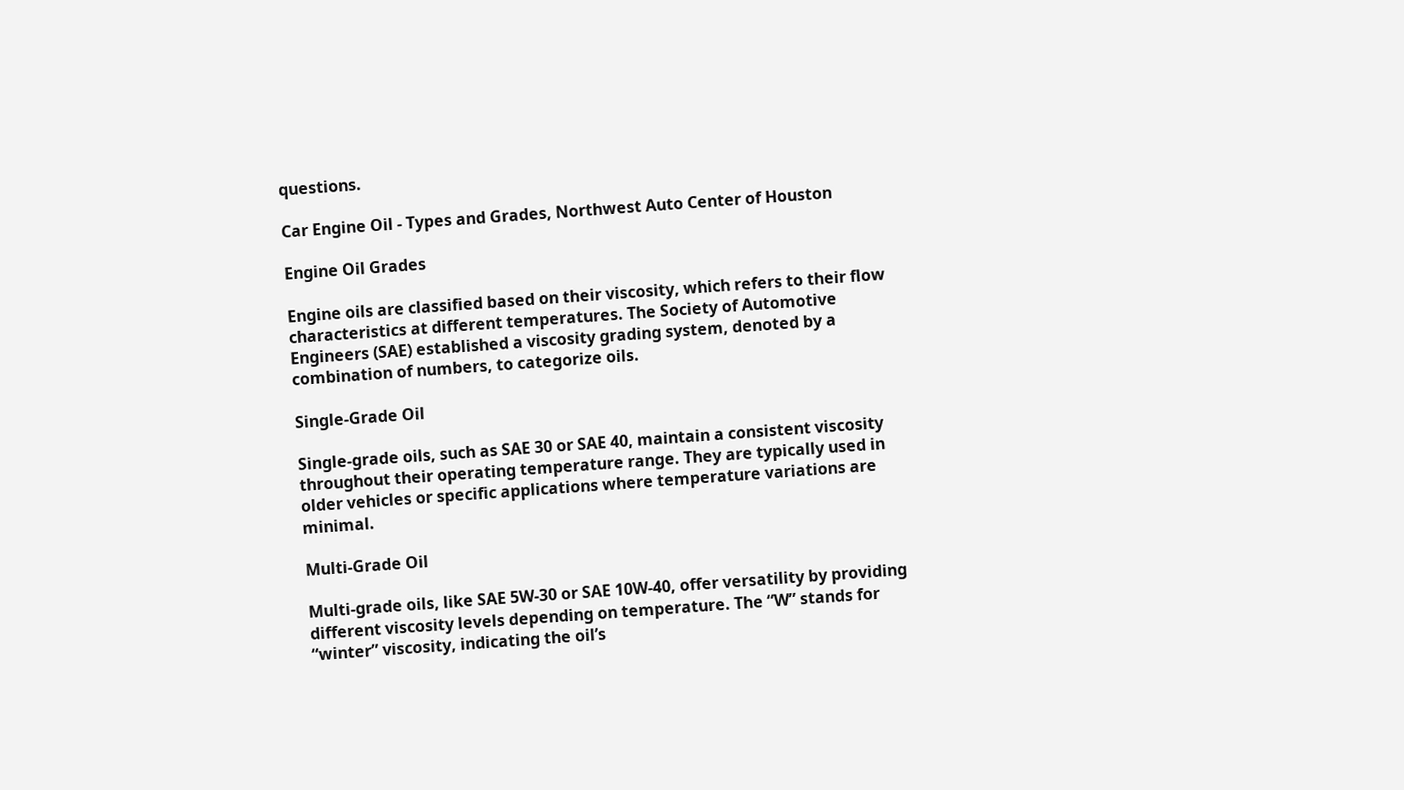questions.

Car Engine Oil - Types and Grades, Northwest Auto Center of Houston

Engine Oil Grades

Engine oils are classified based on their viscosity, which refers to their flow characteristics at different temperatures. The Society of Automotive Engineers (SAE) established a viscosity grading system, denoted by a combination of numbers, to categorize oils.

Single-Grade Oil

Single-grade oils, such as SAE 30 or SAE 40, maintain a consistent viscosity throughout their operating temperature range. They are typically used in older vehicles or specific applications where temperature variations are minimal.

Multi-Grade Oil

Multi-grade oils, like SAE 5W-30 or SAE 10W-40, offer versatility by providing different viscosity levels depending on temperature. The “W” stands for “winter” viscosity, indicating the oil’s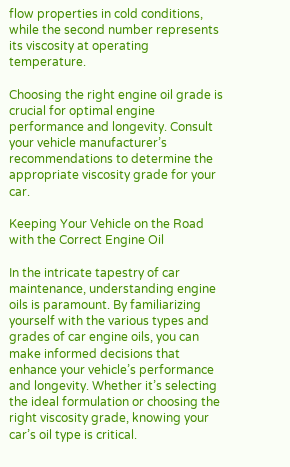flow properties in cold conditions, while the second number represents its viscosity at operating temperature.

Choosing the right engine oil grade is crucial for optimal engine performance and longevity. Consult your vehicle manufacturer’s recommendations to determine the appropriate viscosity grade for your car.

Keeping Your Vehicle on the Road with the Correct Engine Oil

In the intricate tapestry of car maintenance, understanding engine oils is paramount. By familiarizing yourself with the various types and grades of car engine oils, you can make informed decisions that enhance your vehicle’s performance and longevity. Whether it’s selecting the ideal formulation or choosing the right viscosity grade, knowing your car’s oil type is critical.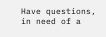Have questions, in need of a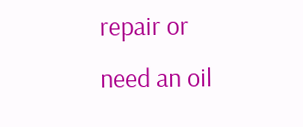repair or need an oil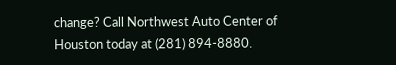change? Call Northwest Auto Center of Houston today at (281) 894-8880.